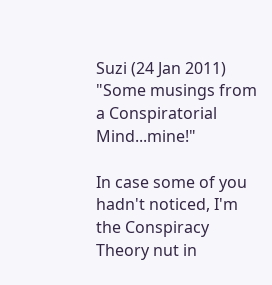Suzi (24 Jan 2011)
"Some musings from a Conspiratorial Mind...mine!"

In case some of you hadn't noticed, I'm the Conspiracy Theory nut in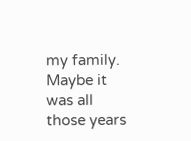my family. Maybe it was all those years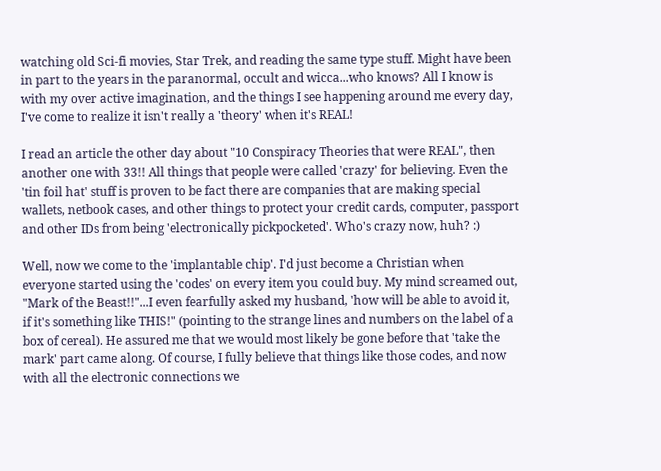watching old Sci-fi movies, Star Trek, and reading the same type stuff. Might have been in part to the years in the paranormal, occult and wicca...who knows? All I know is with my over active imagination, and the things I see happening around me every day, I've come to realize it isn't really a 'theory' when it's REAL!

I read an article the other day about "10 Conspiracy Theories that were REAL", then another one with 33!! All things that people were called 'crazy' for believing. Even the 'tin foil hat' stuff is proven to be fact there are companies that are making special wallets, netbook cases, and other things to protect your credit cards, computer, passport and other IDs from being 'electronically pickpocketed'. Who's crazy now, huh? :)

Well, now we come to the 'implantable chip'. I'd just become a Christian when everyone started using the 'codes' on every item you could buy. My mind screamed out, "Mark of the Beast!!"...I even fearfully asked my husband, 'how will be able to avoid it, if it's something like THIS!" (pointing to the strange lines and numbers on the label of a box of cereal). He assured me that we would most likely be gone before that 'take the mark' part came along. Of course, I fully believe that things like those codes, and now with all the electronic connections we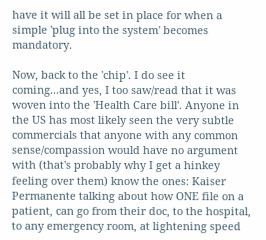have it will all be set in place for when a simple 'plug into the system' becomes mandatory.

Now, back to the 'chip'. I do see it coming...and yes, I too saw/read that it was woven into the 'Health Care bill'. Anyone in the US has most likely seen the very subtle commercials that anyone with any common sense/compassion would have no argument with (that's probably why I get a hinkey feeling over them) know the ones: Kaiser Permanente talking about how ONE file on a patient, can go from their doc, to the hospital, to any emergency room, at lightening speed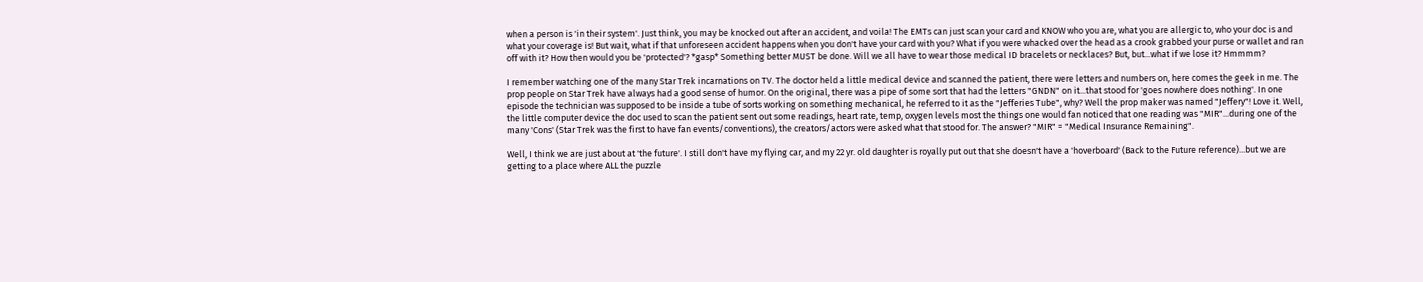when a person is 'in their system'. Just think, you may be knocked out after an accident, and voila! The EMTs can just scan your card and KNOW who you are, what you are allergic to, who your doc is and what your coverage is! But wait, what if that unforeseen accident happens when you don't have your card with you? What if you were whacked over the head as a crook grabbed your purse or wallet and ran off with it? How then would you be 'protected'? *gasp* Something better MUST be done. Will we all have to wear those medical ID bracelets or necklaces? But, but...what if we lose it? Hmmmm?

I remember watching one of the many Star Trek incarnations on TV. The doctor held a little medical device and scanned the patient, there were letters and numbers on, here comes the geek in me. The prop people on Star Trek have always had a good sense of humor. On the original, there was a pipe of some sort that had the letters "GNDN" on it...that stood for 'goes nowhere does nothing'. In one episode the technician was supposed to be inside a tube of sorts working on something mechanical, he referred to it as the "Jefferies Tube", why? Well the prop maker was named "Jeffery"! Love it. Well, the little computer device the doc used to scan the patient sent out some readings, heart rate, temp, oxygen levels most the things one would fan noticed that one reading was "MIR"...during one of the many 'Cons' (Star Trek was the first to have fan events/conventions), the creators/actors were asked what that stood for. The answer? "MIR" = "Medical Insurance Remaining".

Well, I think we are just about at 'the future'. I still don't have my flying car, and my 22 yr. old daughter is royally put out that she doesn't have a 'hoverboard' (Back to the Future reference)...but we are getting to a place where ALL the puzzle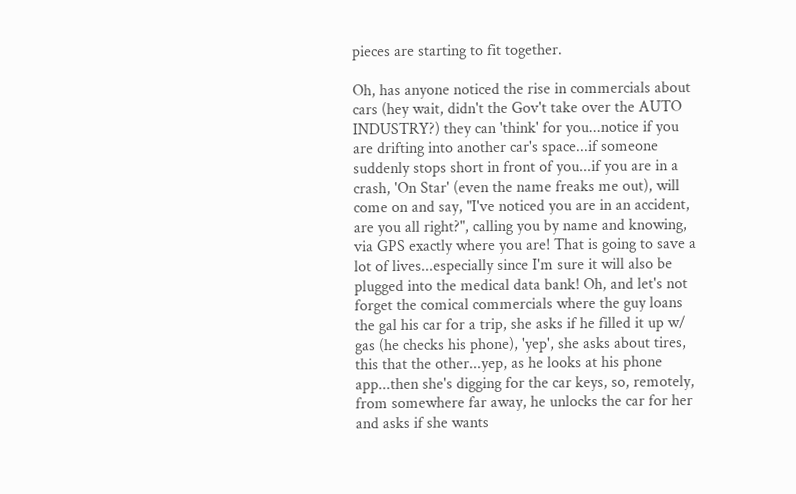pieces are starting to fit together.

Oh, has anyone noticed the rise in commercials about cars (hey wait, didn't the Gov't take over the AUTO INDUSTRY?) they can 'think' for you...notice if you are drifting into another car's space...if someone suddenly stops short in front of you...if you are in a crash, 'On Star' (even the name freaks me out), will come on and say, "I've noticed you are in an accident, are you all right?", calling you by name and knowing, via GPS exactly where you are! That is going to save a lot of lives...especially since I'm sure it will also be plugged into the medical data bank! Oh, and let's not forget the comical commercials where the guy loans the gal his car for a trip, she asks if he filled it up w/ gas (he checks his phone), 'yep', she asks about tires, this that the other...yep, as he looks at his phone app...then she's digging for the car keys, so, remotely, from somewhere far away, he unlocks the car for her and asks if she wants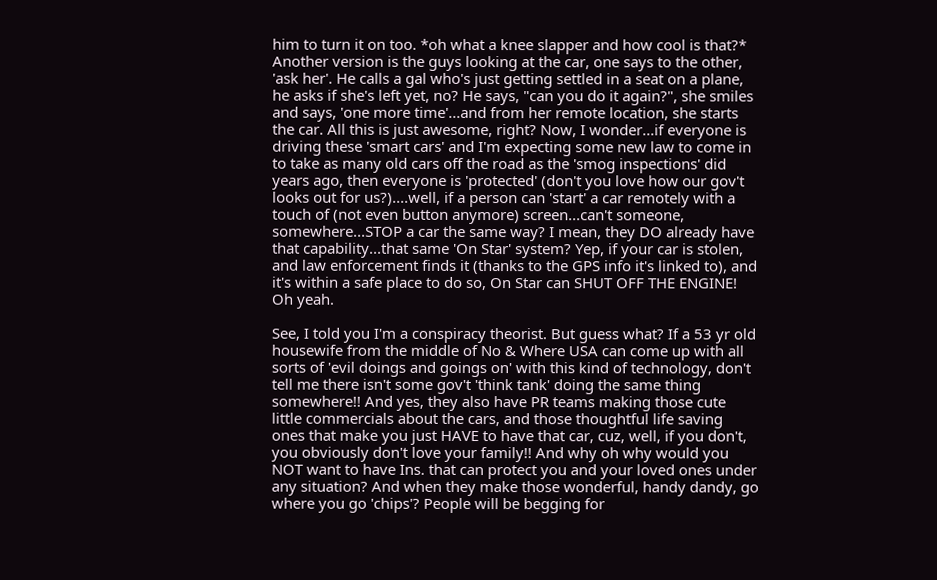him to turn it on too. *oh what a knee slapper and how cool is that?* Another version is the guys looking at the car, one says to the other, 'ask her'. He calls a gal who's just getting settled in a seat on a plane, he asks if she's left yet, no? He says, "can you do it again?", she smiles and says, 'one more time'...and from her remote location, she starts the car. All this is just awesome, right? Now, I wonder...if everyone is driving these 'smart cars' and I'm expecting some new law to come in to take as many old cars off the road as the 'smog inspections' did years ago, then everyone is 'protected' (don't you love how our gov't looks out for us?)....well, if a person can 'start' a car remotely with a touch of (not even button anymore) screen...can't someone, somewhere...STOP a car the same way? I mean, they DO already have that capability...that same 'On Star' system? Yep, if your car is stolen, and law enforcement finds it (thanks to the GPS info it's linked to), and it's within a safe place to do so, On Star can SHUT OFF THE ENGINE! Oh yeah.

See, I told you I'm a conspiracy theorist. But guess what? If a 53 yr old housewife from the middle of No & Where USA can come up with all sorts of 'evil doings and goings on' with this kind of technology, don't tell me there isn't some gov't 'think tank' doing the same thing somewhere!! And yes, they also have PR teams making those cute little commercials about the cars, and those thoughtful life saving ones that make you just HAVE to have that car, cuz, well, if you don't, you obviously don't love your family!! And why oh why would you NOT want to have Ins. that can protect you and your loved ones under any situation? And when they make those wonderful, handy dandy, go where you go 'chips'? People will be begging for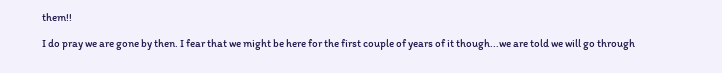them!!

I do pray we are gone by then. I fear that we might be here for the first couple of years of it though...we are told we will go through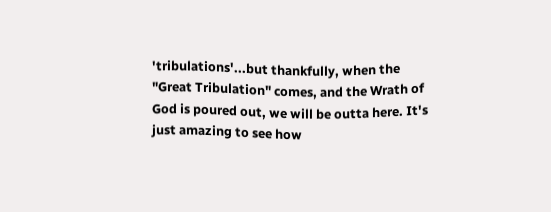'tribulations'...but thankfully, when the "Great Tribulation" comes, and the Wrath of God is poured out, we will be outta here. It's just amazing to see how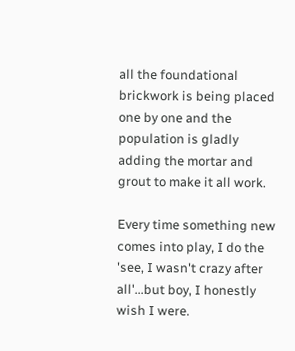all the foundational brickwork is being placed one by one and the population is gladly adding the mortar and grout to make it all work.

Every time something new comes into play, I do the 'see, I wasn't crazy after all'...but boy, I honestly wish I were.